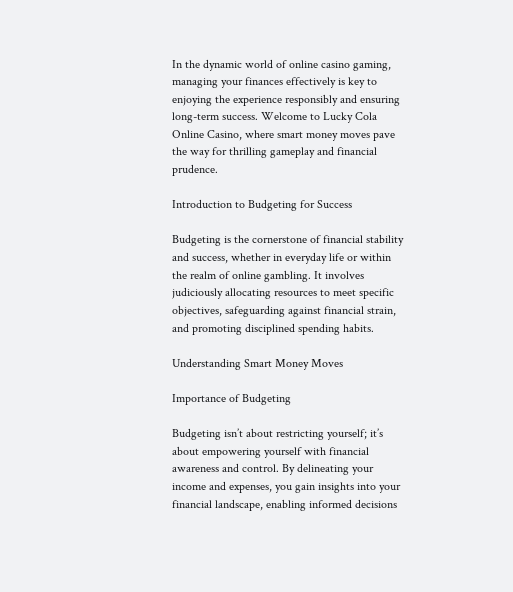In the dynamic world of online casino gaming, managing your finances effectively is key to enjoying the experience responsibly and ensuring long-term success. Welcome to Lucky Cola Online Casino, where smart money moves pave the way for thrilling gameplay and financial prudence.

Introduction to Budgeting for Success

Budgeting is the cornerstone of financial stability and success, whether in everyday life or within the realm of online gambling. It involves judiciously allocating resources to meet specific objectives, safeguarding against financial strain, and promoting disciplined spending habits.

Understanding Smart Money Moves

Importance of Budgeting

Budgeting isn’t about restricting yourself; it’s about empowering yourself with financial awareness and control. By delineating your income and expenses, you gain insights into your financial landscape, enabling informed decisions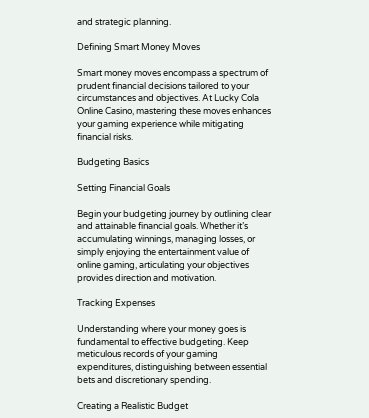and strategic planning.

Defining Smart Money Moves

Smart money moves encompass a spectrum of prudent financial decisions tailored to your circumstances and objectives. At Lucky Cola Online Casino, mastering these moves enhances your gaming experience while mitigating financial risks.

Budgeting Basics

Setting Financial Goals

Begin your budgeting journey by outlining clear and attainable financial goals. Whether it’s accumulating winnings, managing losses, or simply enjoying the entertainment value of online gaming, articulating your objectives provides direction and motivation.

Tracking Expenses

Understanding where your money goes is fundamental to effective budgeting. Keep meticulous records of your gaming expenditures, distinguishing between essential bets and discretionary spending.

Creating a Realistic Budget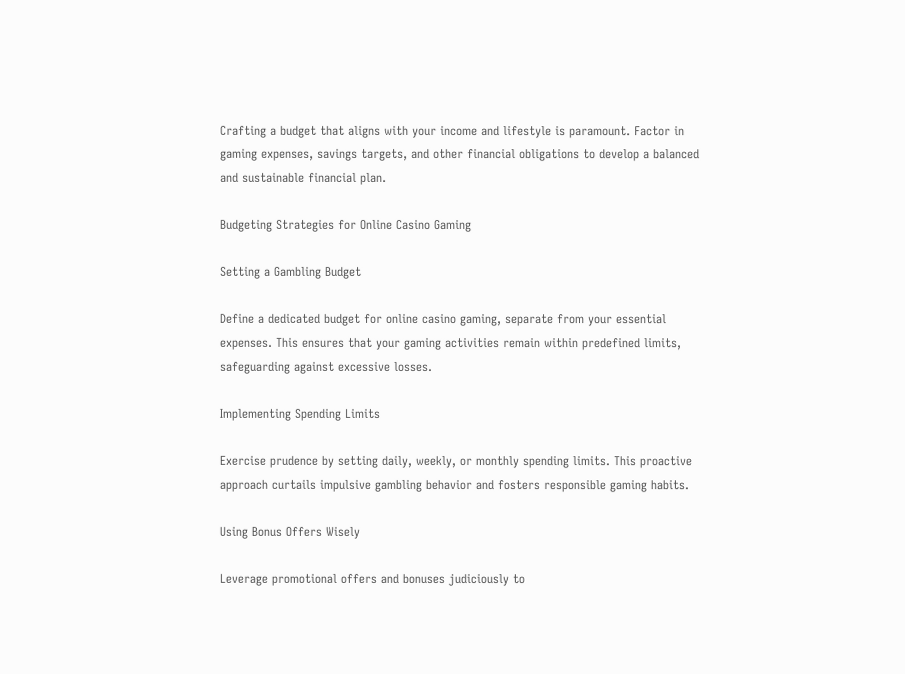Crafting a budget that aligns with your income and lifestyle is paramount. Factor in gaming expenses, savings targets, and other financial obligations to develop a balanced and sustainable financial plan.

Budgeting Strategies for Online Casino Gaming

Setting a Gambling Budget

Define a dedicated budget for online casino gaming, separate from your essential expenses. This ensures that your gaming activities remain within predefined limits, safeguarding against excessive losses.

Implementing Spending Limits

Exercise prudence by setting daily, weekly, or monthly spending limits. This proactive approach curtails impulsive gambling behavior and fosters responsible gaming habits.

Using Bonus Offers Wisely

Leverage promotional offers and bonuses judiciously to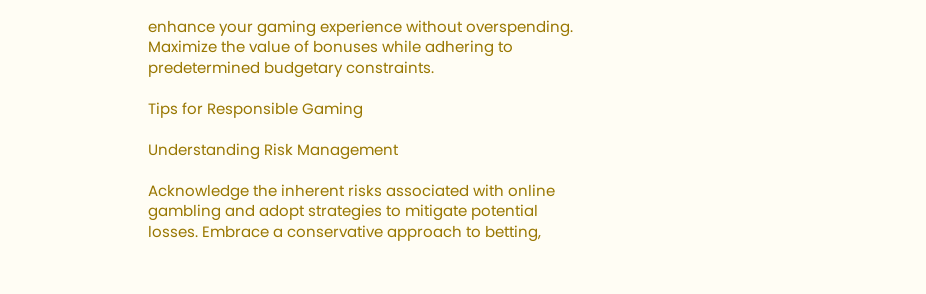enhance your gaming experience without overspending. Maximize the value of bonuses while adhering to predetermined budgetary constraints.

Tips for Responsible Gaming

Understanding Risk Management

Acknowledge the inherent risks associated with online gambling and adopt strategies to mitigate potential losses. Embrace a conservative approach to betting,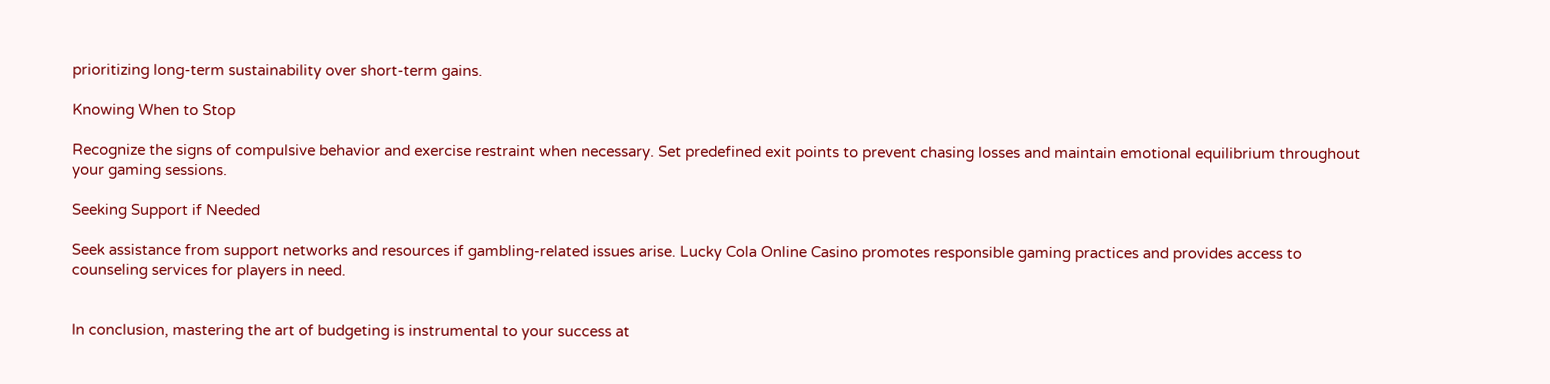prioritizing long-term sustainability over short-term gains.

Knowing When to Stop

Recognize the signs of compulsive behavior and exercise restraint when necessary. Set predefined exit points to prevent chasing losses and maintain emotional equilibrium throughout your gaming sessions.

Seeking Support if Needed

Seek assistance from support networks and resources if gambling-related issues arise. Lucky Cola Online Casino promotes responsible gaming practices and provides access to counseling services for players in need.


In conclusion, mastering the art of budgeting is instrumental to your success at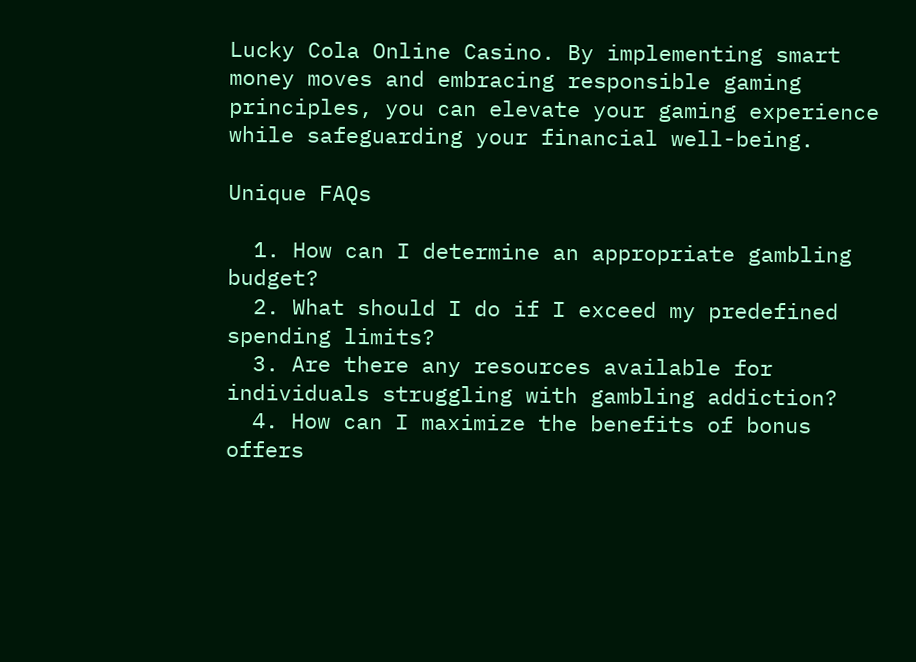Lucky Cola Online Casino. By implementing smart money moves and embracing responsible gaming principles, you can elevate your gaming experience while safeguarding your financial well-being.

Unique FAQs

  1. How can I determine an appropriate gambling budget?
  2. What should I do if I exceed my predefined spending limits?
  3. Are there any resources available for individuals struggling with gambling addiction?
  4. How can I maximize the benefits of bonus offers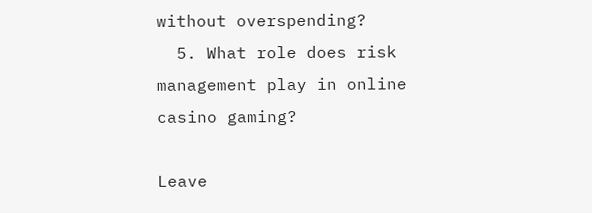without overspending?
  5. What role does risk management play in online casino gaming?

Leave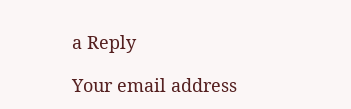a Reply

Your email address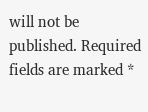will not be published. Required fields are marked *